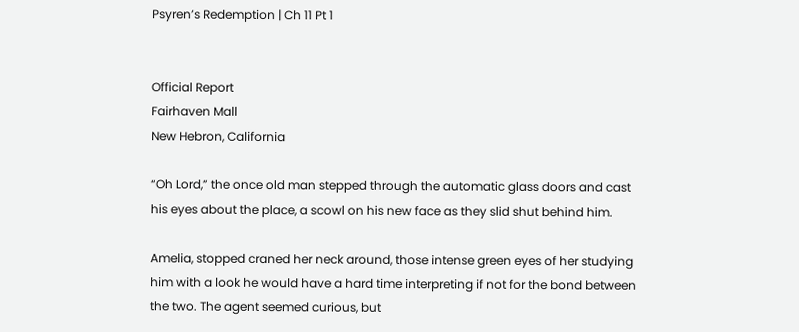Psyren’s Redemption | Ch 11 Pt 1


Official Report
Fairhaven Mall
New Hebron, California

“Oh Lord,” the once old man stepped through the automatic glass doors and cast his eyes about the place, a scowl on his new face as they slid shut behind him.

Amelia, stopped craned her neck around, those intense green eyes of her studying him with a look he would have a hard time interpreting if not for the bond between the two. The agent seemed curious, but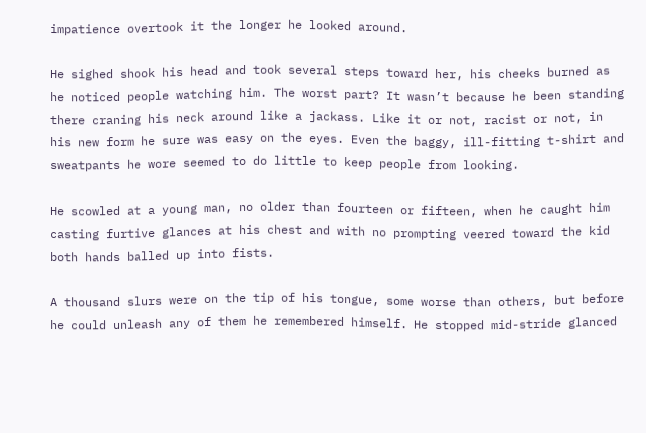impatience overtook it the longer he looked around.

He sighed shook his head and took several steps toward her, his cheeks burned as he noticed people watching him. The worst part? It wasn’t because he been standing there craning his neck around like a jackass. Like it or not, racist or not, in his new form he sure was easy on the eyes. Even the baggy, ill-fitting t-shirt and sweatpants he wore seemed to do little to keep people from looking.

He scowled at a young man, no older than fourteen or fifteen, when he caught him casting furtive glances at his chest and with no prompting veered toward the kid both hands balled up into fists.

A thousand slurs were on the tip of his tongue, some worse than others, but before he could unleash any of them he remembered himself. He stopped mid-stride glanced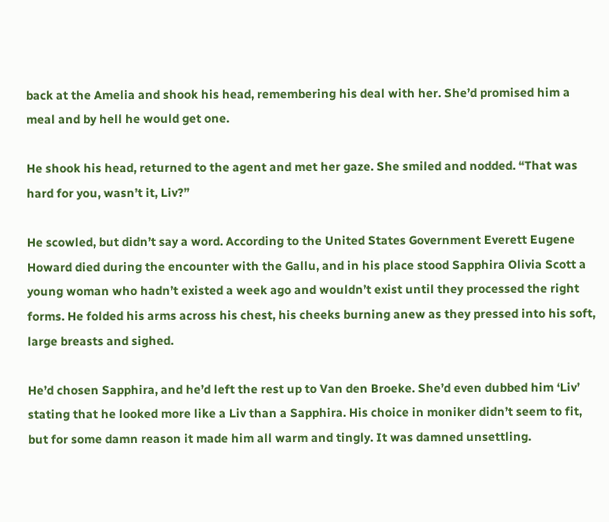back at the Amelia and shook his head, remembering his deal with her. She’d promised him a meal and by hell he would get one.

He shook his head, returned to the agent and met her gaze. She smiled and nodded. “That was hard for you, wasn’t it, Liv?”

He scowled, but didn’t say a word. According to the United States Government Everett Eugene Howard died during the encounter with the Gallu, and in his place stood Sapphira Olivia Scott a young woman who hadn’t existed a week ago and wouldn’t exist until they processed the right forms. He folded his arms across his chest, his cheeks burning anew as they pressed into his soft, large breasts and sighed.

He’d chosen Sapphira, and he’d left the rest up to Van den Broeke. She’d even dubbed him ‘Liv’ stating that he looked more like a Liv than a Sapphira. His choice in moniker didn’t seem to fit, but for some damn reason it made him all warm and tingly. It was damned unsettling.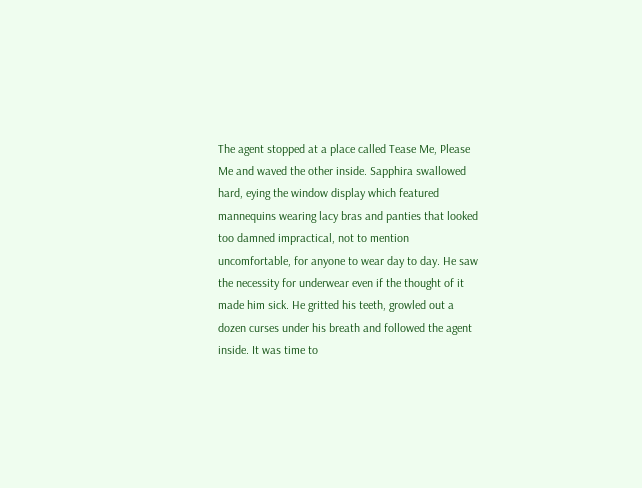The agent stopped at a place called Tease Me, Please Me and waved the other inside. Sapphira swallowed hard, eying the window display which featured mannequins wearing lacy bras and panties that looked too damned impractical, not to mention uncomfortable, for anyone to wear day to day. He saw the necessity for underwear even if the thought of it made him sick. He gritted his teeth, growled out a dozen curses under his breath and followed the agent inside. It was time to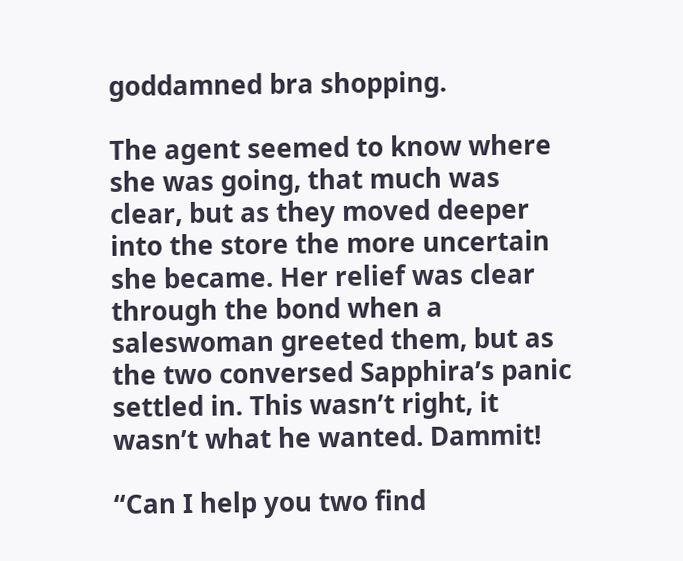goddamned bra shopping.

The agent seemed to know where she was going, that much was clear, but as they moved deeper into the store the more uncertain she became. Her relief was clear through the bond when a saleswoman greeted them, but as the two conversed Sapphira’s panic settled in. This wasn’t right, it wasn’t what he wanted. Dammit!

“Can I help you two find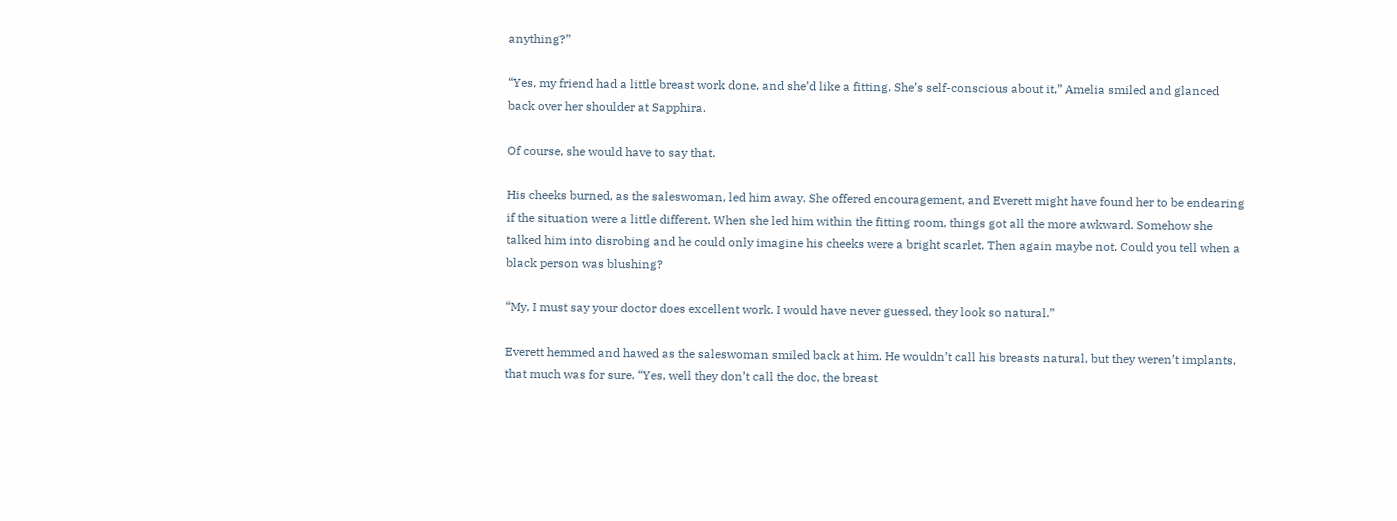anything?”

“Yes, my friend had a little breast work done, and she’d like a fitting. She’s self-conscious about it,” Amelia smiled and glanced back over her shoulder at Sapphira.

Of course, she would have to say that.

His cheeks burned, as the saleswoman, led him away. She offered encouragement, and Everett might have found her to be endearing if the situation were a little different. When she led him within the fitting room, things got all the more awkward. Somehow she talked him into disrobing and he could only imagine his cheeks were a bright scarlet. Then again maybe not. Could you tell when a black person was blushing?

“My, I must say your doctor does excellent work. I would have never guessed, they look so natural.”

Everett hemmed and hawed as the saleswoman smiled back at him. He wouldn’t call his breasts natural, but they weren’t implants, that much was for sure. “Yes, well they don’t call the doc, the breast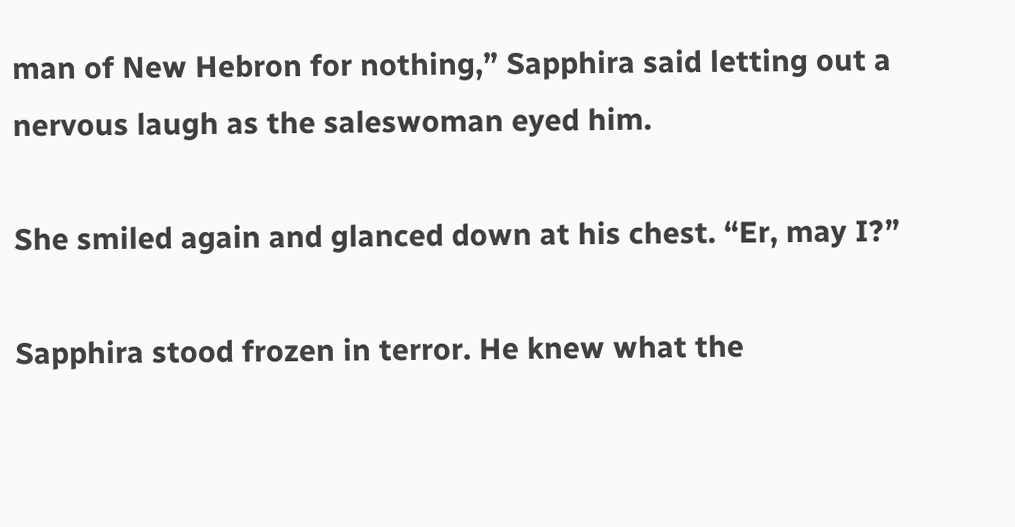man of New Hebron for nothing,” Sapphira said letting out a nervous laugh as the saleswoman eyed him.

She smiled again and glanced down at his chest. “Er, may I?”

Sapphira stood frozen in terror. He knew what the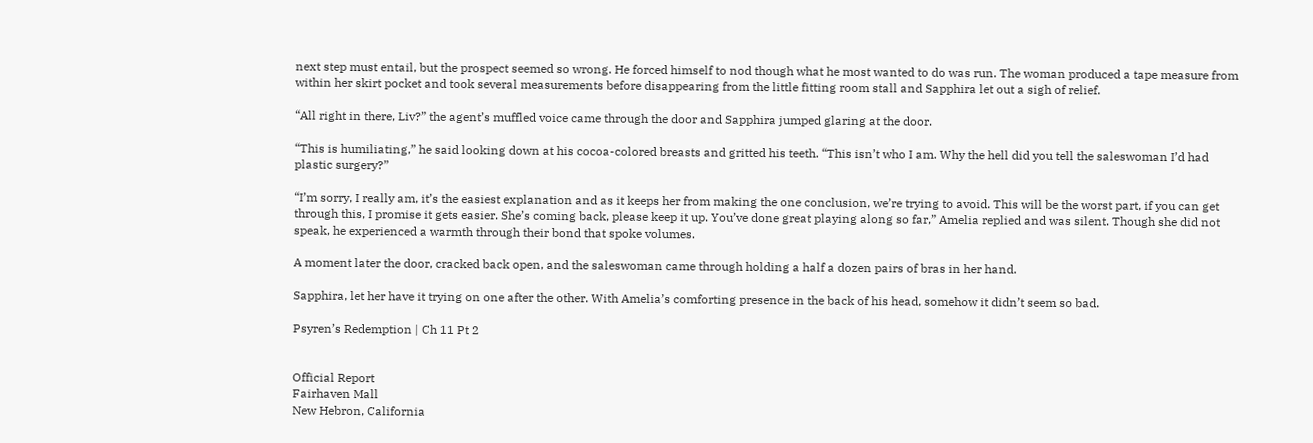next step must entail, but the prospect seemed so wrong. He forced himself to nod though what he most wanted to do was run. The woman produced a tape measure from within her skirt pocket and took several measurements before disappearing from the little fitting room stall and Sapphira let out a sigh of relief.

“All right in there, Liv?” the agent’s muffled voice came through the door and Sapphira jumped glaring at the door.

“This is humiliating,” he said looking down at his cocoa-colored breasts and gritted his teeth. “This isn’t who I am. Why the hell did you tell the saleswoman I’d had plastic surgery?”

“I’m sorry, I really am, it’s the easiest explanation and as it keeps her from making the one conclusion, we’re trying to avoid. This will be the worst part, if you can get through this, I promise it gets easier. She’s coming back, please keep it up. You’ve done great playing along so far,” Amelia replied and was silent. Though she did not speak, he experienced a warmth through their bond that spoke volumes.

A moment later the door, cracked back open, and the saleswoman came through holding a half a dozen pairs of bras in her hand.

Sapphira, let her have it trying on one after the other. With Amelia’s comforting presence in the back of his head, somehow it didn’t seem so bad.

Psyren’s Redemption | Ch 11 Pt 2


Official Report
Fairhaven Mall
New Hebron, California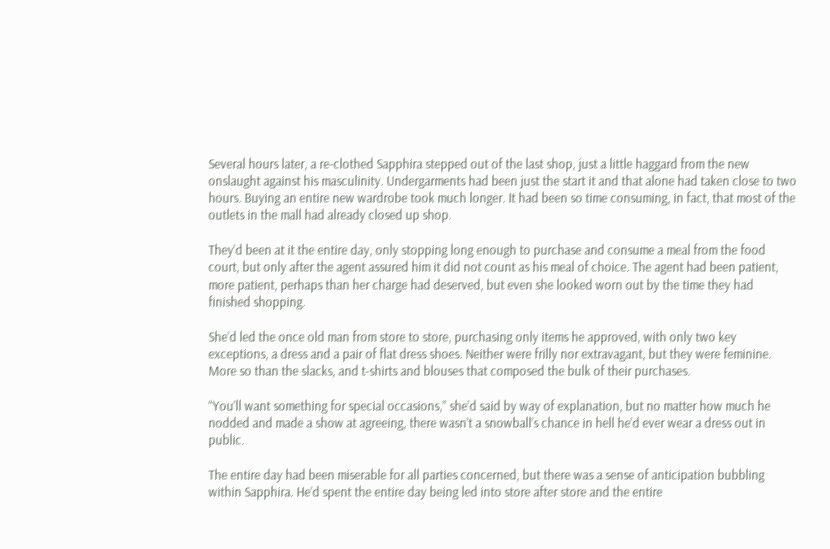Several hours later, a re-clothed Sapphira stepped out of the last shop, just a little haggard from the new onslaught against his masculinity. Undergarments had been just the start it and that alone had taken close to two hours. Buying an entire new wardrobe took much longer. It had been so time consuming, in fact, that most of the outlets in the mall had already closed up shop.

They’d been at it the entire day, only stopping long enough to purchase and consume a meal from the food court, but only after the agent assured him it did not count as his meal of choice. The agent had been patient, more patient, perhaps than her charge had deserved, but even she looked worn out by the time they had finished shopping.

She’d led the once old man from store to store, purchasing only items he approved, with only two key exceptions, a dress and a pair of flat dress shoes. Neither were frilly nor extravagant, but they were feminine. More so than the slacks, and t-shirts and blouses that composed the bulk of their purchases.

“You’ll want something for special occasions,” she’d said by way of explanation, but no matter how much he nodded and made a show at agreeing, there wasn’t a snowball’s chance in hell he’d ever wear a dress out in public.

The entire day had been miserable for all parties concerned, but there was a sense of anticipation bubbling within Sapphira. He’d spent the entire day being led into store after store and the entire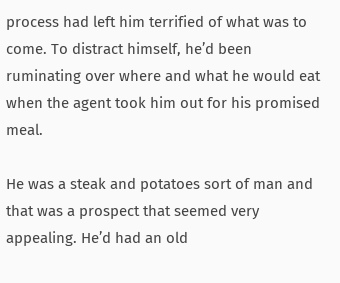process had left him terrified of what was to come. To distract himself, he’d been ruminating over where and what he would eat when the agent took him out for his promised meal.

He was a steak and potatoes sort of man and that was a prospect that seemed very appealing. He’d had an old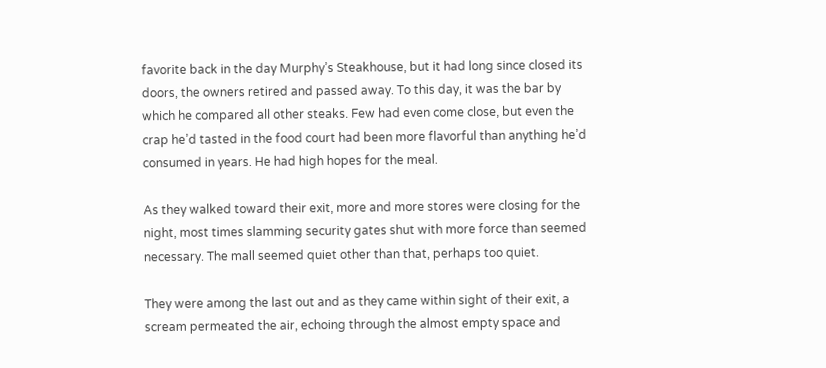favorite back in the day Murphy’s Steakhouse, but it had long since closed its doors, the owners retired and passed away. To this day, it was the bar by which he compared all other steaks. Few had even come close, but even the crap he’d tasted in the food court had been more flavorful than anything he’d consumed in years. He had high hopes for the meal.

As they walked toward their exit, more and more stores were closing for the night, most times slamming security gates shut with more force than seemed necessary. The mall seemed quiet other than that, perhaps too quiet.

They were among the last out and as they came within sight of their exit, a scream permeated the air, echoing through the almost empty space and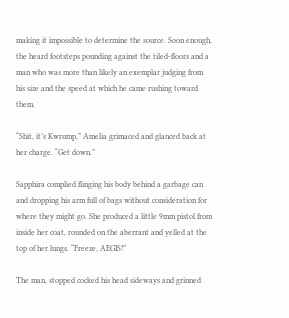making it impossible to determine the source. Soon enough, the heard footsteps pounding against the tiled-floors and a man who was more than likely an exemplar judging from his size and the speed at which he came rushing toward them.

“Shit, it’s Kwrump,” Amelia grimaced and glanced back at her charge. “Get down.”

Sapphira complied flinging his body behind a garbage can and dropping his arm full of bags without consideration for where they might go. She produced a little 9mm pistol from inside her coat, rounded on the aberrant and yelled at the top of her lungs. “Freeze, AEGIS!”

The man, stopped cocked his head sideways and grinned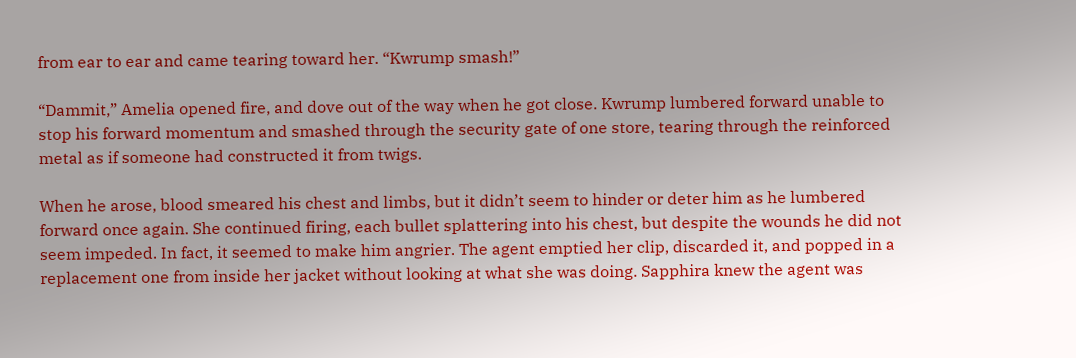from ear to ear and came tearing toward her. “Kwrump smash!”

“Dammit,” Amelia opened fire, and dove out of the way when he got close. Kwrump lumbered forward unable to stop his forward momentum and smashed through the security gate of one store, tearing through the reinforced metal as if someone had constructed it from twigs.

When he arose, blood smeared his chest and limbs, but it didn’t seem to hinder or deter him as he lumbered forward once again. She continued firing, each bullet splattering into his chest, but despite the wounds he did not seem impeded. In fact, it seemed to make him angrier. The agent emptied her clip, discarded it, and popped in a replacement one from inside her jacket without looking at what she was doing. Sapphira knew the agent was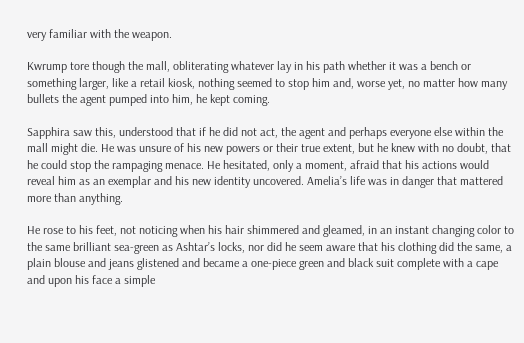very familiar with the weapon.

Kwrump tore though the mall, obliterating whatever lay in his path whether it was a bench or something larger, like a retail kiosk, nothing seemed to stop him and, worse yet, no matter how many bullets the agent pumped into him, he kept coming.

Sapphira saw this, understood that if he did not act, the agent and perhaps everyone else within the mall might die. He was unsure of his new powers or their true extent, but he knew with no doubt, that he could stop the rampaging menace. He hesitated, only a moment, afraid that his actions would reveal him as an exemplar and his new identity uncovered. Amelia’s life was in danger that mattered more than anything.

He rose to his feet, not noticing when his hair shimmered and gleamed, in an instant changing color to the same brilliant sea-green as Ashtar’s locks, nor did he seem aware that his clothing did the same, a plain blouse and jeans glistened and became a one-piece green and black suit complete with a cape and upon his face a simple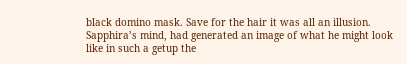black domino mask. Save for the hair it was all an illusion. Sapphira’s mind, had generated an image of what he might look like in such a getup the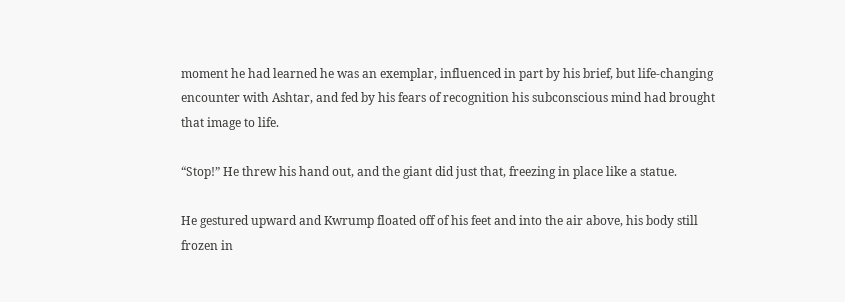moment he had learned he was an exemplar, influenced in part by his brief, but life-changing encounter with Ashtar, and fed by his fears of recognition his subconscious mind had brought that image to life.

“Stop!” He threw his hand out, and the giant did just that, freezing in place like a statue.

He gestured upward and Kwrump floated off of his feet and into the air above, his body still frozen in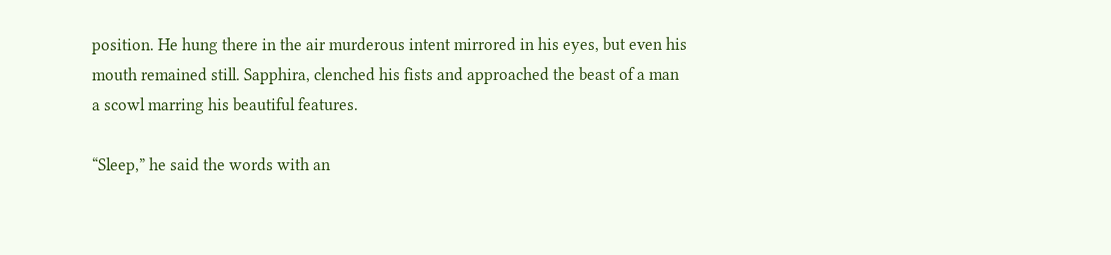position. He hung there in the air murderous intent mirrored in his eyes, but even his mouth remained still. Sapphira, clenched his fists and approached the beast of a man a scowl marring his beautiful features.

“Sleep,” he said the words with an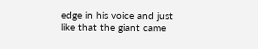edge in his voice and just like that the giant came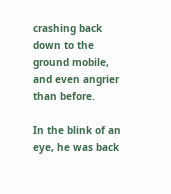crashing back down to the ground mobile, and even angrier than before.

In the blink of an eye, he was back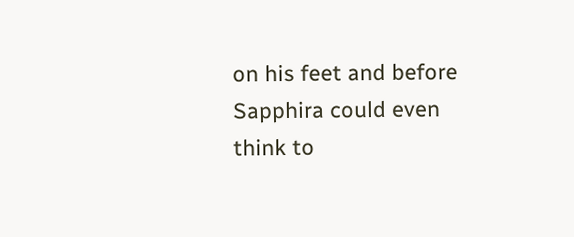on his feet and before Sapphira could even think to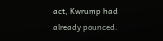act, Kwrump had already pounced.